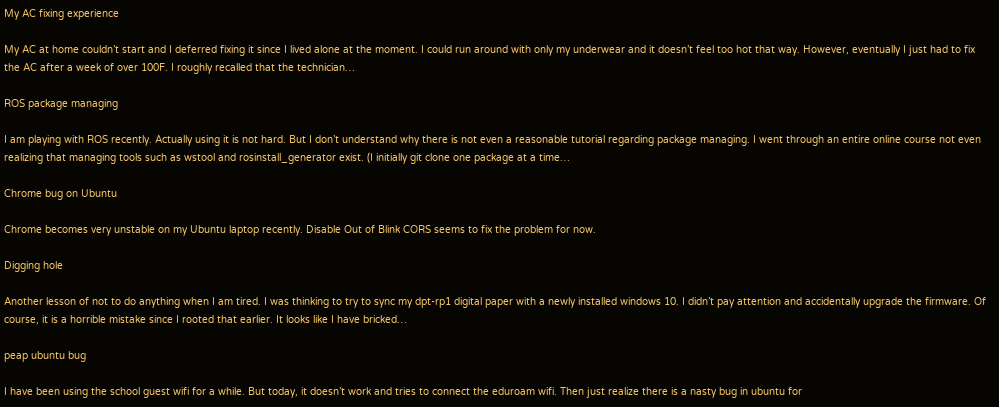My AC fixing experience

My AC at home couldn’t start and I deferred fixing it since I lived alone at the moment. I could run around with only my underwear and it doesn’t feel too hot that way. However, eventually I just had to fix the AC after a week of over 100F. I roughly recalled that the technician…

ROS package managing

I am playing with ROS recently. Actually using it is not hard. But I don’t understand why there is not even a reasonable tutorial regarding package managing. I went through an entire online course not even realizing that managing tools such as wstool and rosinstall_generator exist. (I initially git clone one package at a time…

Chrome bug on Ubuntu

Chrome becomes very unstable on my Ubuntu laptop recently. Disable Out of Blink CORS seems to fix the problem for now.

Digging hole

Another lesson of not to do anything when I am tired. I was thinking to try to sync my dpt-rp1 digital paper with a newly installed windows 10. I didn’t pay attention and accidentally upgrade the firmware. Of course, it is a horrible mistake since I rooted that earlier. It looks like I have bricked…

peap ubuntu bug

I have been using the school guest wifi for a while. But today, it doesn’t work and tries to connect the eduroam wifi. Then just realize there is a nasty bug in ubuntu for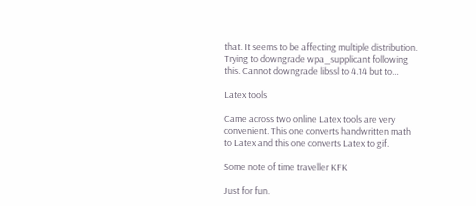that. It seems to be affecting multiple distribution. Trying to downgrade wpa_supplicant following this. Cannot downgrade libssl to 4.14 but to…

Latex tools

Came across two online Latex tools are very convenient. This one converts handwritten math to Latex and this one converts Latex to gif.

Some note of time traveller KFK

Just for fun.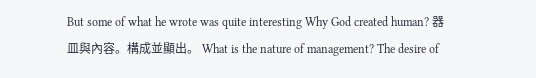But some of what he wrote was quite interesting Why God created human? 器皿與內容。構成並顯出。 What is the nature of management? The desire of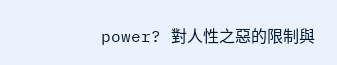power? 對人性之惡的限制與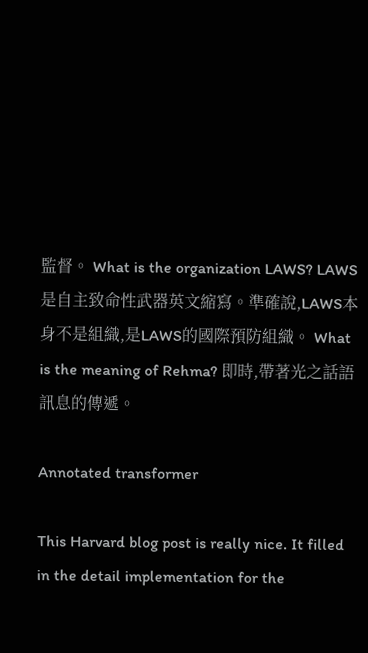監督。 What is the organization LAWS? LAWS是自主致命性武器英文縮寫。準確說,LAWS本身不是組織,是LAWS的國際預防組織。 What is the meaning of Rehma? 即時,帶著光之話語訊息的傳遞。

Annotated transformer

This Harvard blog post is really nice. It filled in the detail implementation for the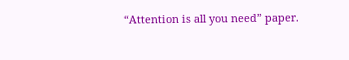“Attention is all you need” paper.